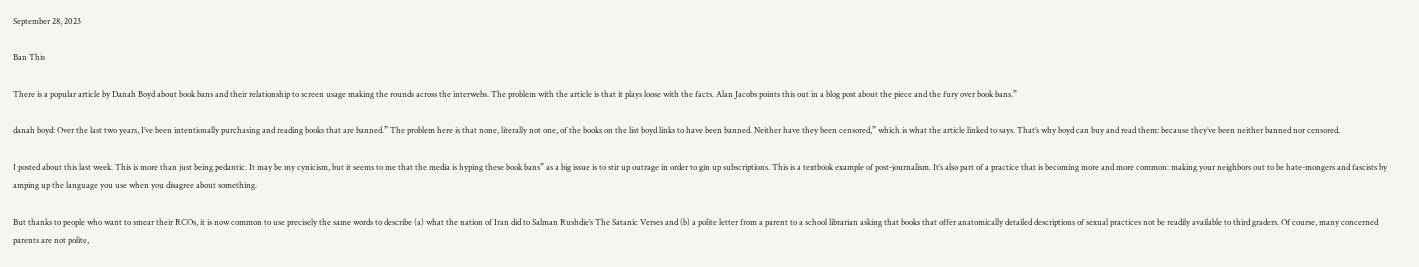September 28, 2023

Ban This

There is a popular article by Danah Boyd about book bans and their relationship to screen usage making the rounds across the interwebs. The problem with the article is that it plays loose with the facts. Alan Jacobs points this out in a blog post about the piece and the fury over book bans.”

danah boyd: Over the last two years, I’ve been intentionally purchasing and reading books that are banned.” The problem here is that none, literally not one, of the books on the list boyd links to have been banned. Neither have they been censored,” which is what the article linked to says. That’s why boyd can buy and read them: because they’ve been neither banned nor censored.

I posted about this last week. This is more than just being pedantic. It may be my cynicism, but it seems to me that the media is hyping these book bans” as a big issue is to stir up outrage in order to gin up subscriptions. This is a textbook example of post-journalism. It’s also part of a practice that is becoming more and more common: making your neighbors out to be hate-mongers and fascists by amping up the language you use when you disagree about something.

But thanks to people who want to smear their RCOs, it is now common to use precisely the same words to describe (a) what the nation of Iran did to Salman Rushdie’s The Satanic Verses and (b) a polite letter from a parent to a school librarian asking that books that offer anatomically detailed descriptions of sexual practices not be readily available to third graders. Of course, many concerned parents are not polite,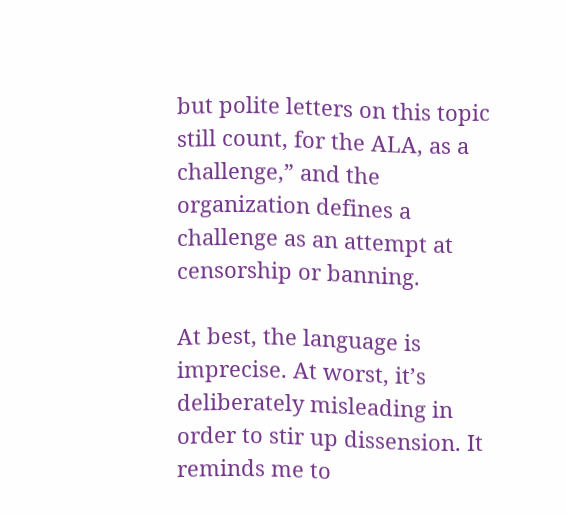but polite letters on this topic still count, for the ALA, as a challenge,” and the organization defines a challenge as an attempt at censorship or banning.

At best, the language is imprecise. At worst, it’s deliberately misleading in order to stir up dissension. It reminds me to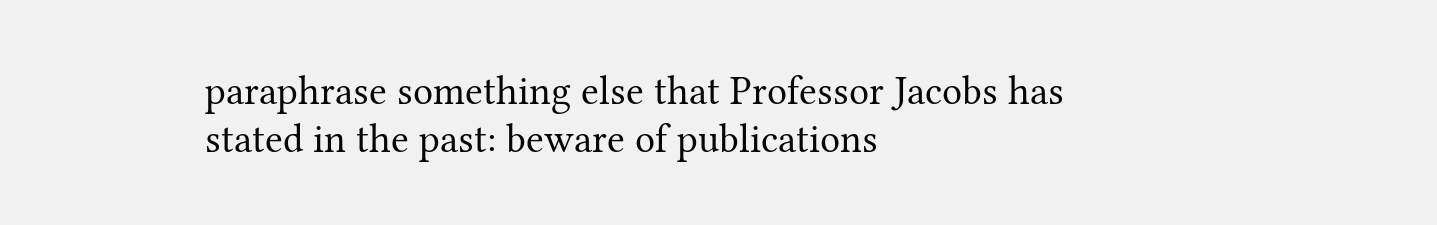paraphrase something else that Professor Jacobs has stated in the past: beware of publications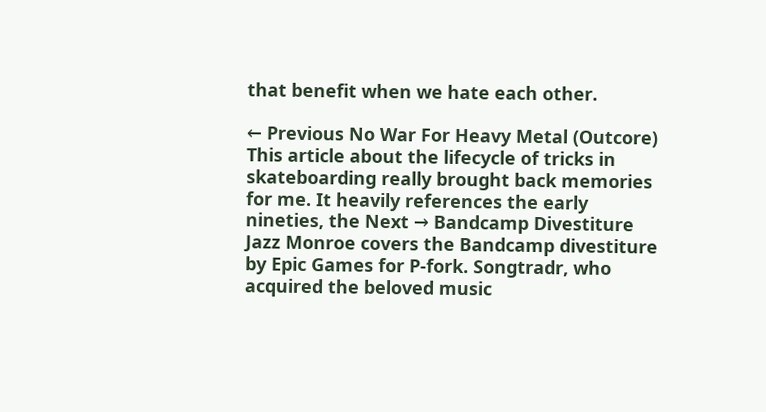that benefit when we hate each other.

← Previous No War For Heavy Metal (Outcore) This article about the lifecycle of tricks in skateboarding really brought back memories for me. It heavily references the early nineties, the Next → Bandcamp Divestiture Jazz Monroe covers the Bandcamp divestiture by Epic Games for P-fork. Songtradr, who acquired the beloved music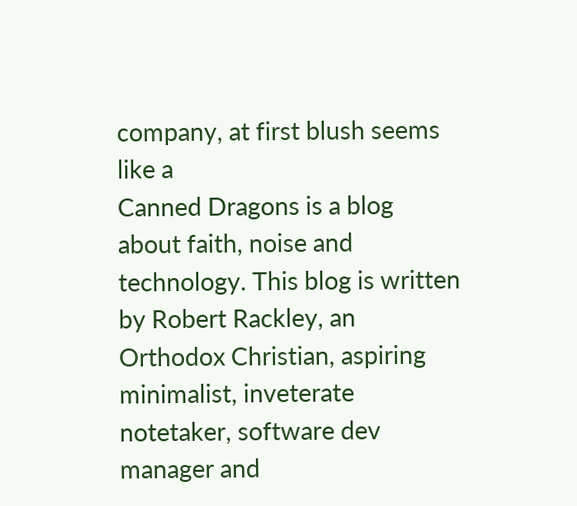company, at first blush seems like a
Canned Dragons is a blog about faith, noise and technology. This blog is written by Robert Rackley, an Orthodox Christian, aspiring minimalist, inveterate notetaker, software dev manager and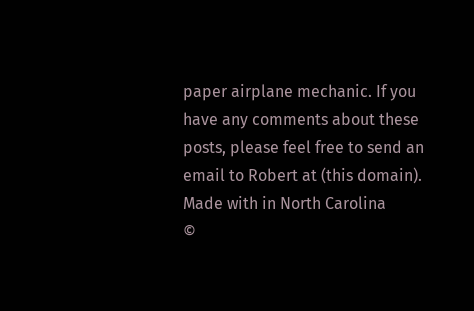paper airplane mechanic. If you have any comments about these posts, please feel free to send an email to Robert at (this domain).
Made with in North Carolina
©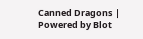Canned Dragons | Powered by Blot